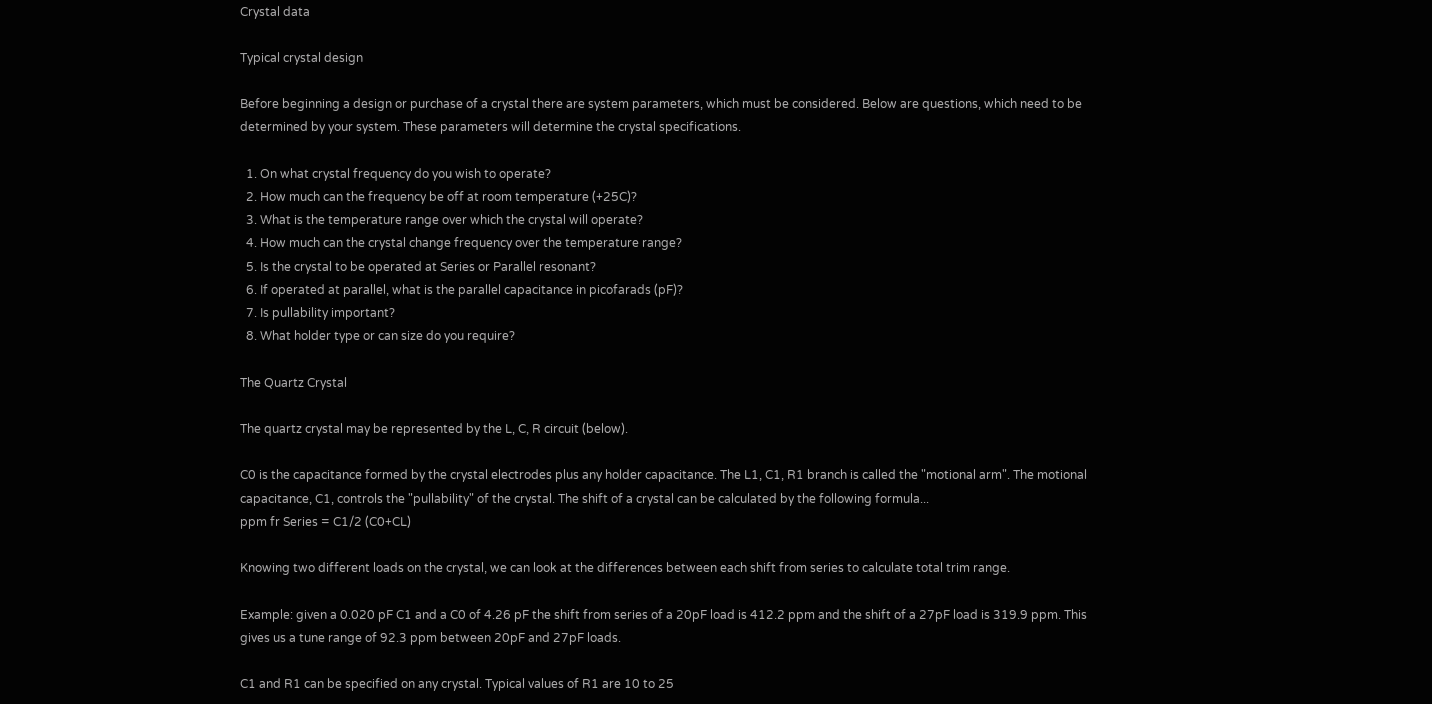Crystal data

Typical crystal design

Before beginning a design or purchase of a crystal there are system parameters, which must be considered. Below are questions, which need to be determined by your system. These parameters will determine the crystal specifications.

  1. On what crystal frequency do you wish to operate?
  2. How much can the frequency be off at room temperature (+25C)?
  3. What is the temperature range over which the crystal will operate?
  4. How much can the crystal change frequency over the temperature range?
  5. Is the crystal to be operated at Series or Parallel resonant?
  6. If operated at parallel, what is the parallel capacitance in picofarads (pF)?
  7. Is pullability important?
  8. What holder type or can size do you require?

The Quartz Crystal

The quartz crystal may be represented by the L, C, R circuit (below).

C0 is the capacitance formed by the crystal electrodes plus any holder capacitance. The L1, C1, R1 branch is called the "motional arm". The motional capacitance, C1, controls the "pullability" of the crystal. The shift of a crystal can be calculated by the following formula...
ppm fr Series = C1/2 (C0+CL)

Knowing two different loads on the crystal, we can look at the differences between each shift from series to calculate total trim range.

Example: given a 0.020 pF C1 and a C0 of 4.26 pF the shift from series of a 20pF load is 412.2 ppm and the shift of a 27pF load is 319.9 ppm. This gives us a tune range of 92.3 ppm between 20pF and 27pF loads.

C1 and R1 can be specified on any crystal. Typical values of R1 are 10 to 25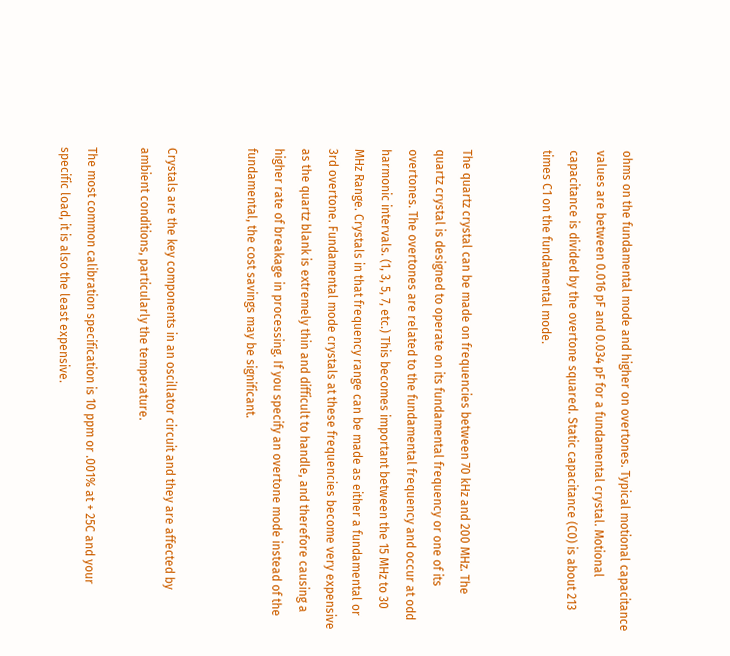ohms on the fundamental mode and higher on overtones. Typical motional capacitance values are between 0.016 pF and 0.034 pF for a fundamental crystal. Motional capacitance is divided by the overtone squared. Static capacitance (C0) is about 213 times C1 on the fundamental mode.


The quartz crystal can be made on frequencies between 70 kHz and 200 MHz. The quartz crystal is designed to operate on its fundamental frequency or one of its overtones. The overtones are related to the fundamental frequency and occur at odd harmonic intervals. (1, 3, 5, 7, etc.) This becomes important between the 15 MHz to 30 MHz Range. Crystals in that frequency range can be made as either a fundamental or 3rd overtone. Fundamental mode crystals at these frequencies become very expensive as the quartz blank is extremely thin and difficult to handle, and therefore causing a higher rate of breakage in processing. If you specify an overtone mode instead of the fundamental, the cost savings may be significant.


Crystals are the key components in an oscillator circuit and they are affected by ambient conditions, particularly the temperature.

The most common calibration specification is 10 ppm or .001% at + 25C and your specific load, it is also the least expensive.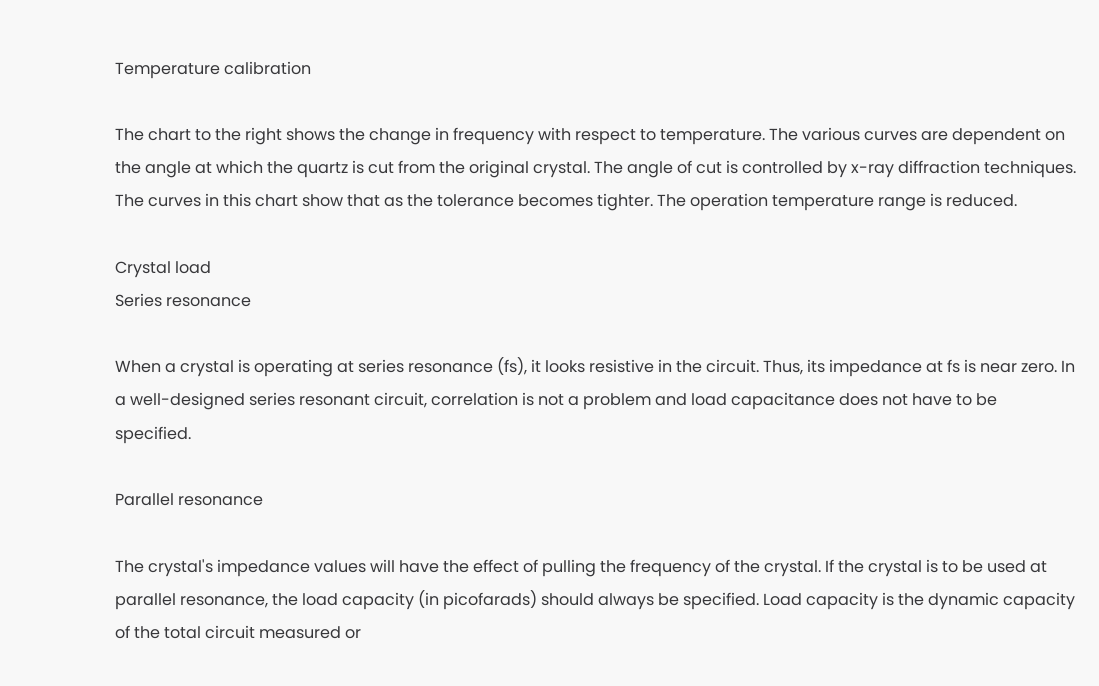Temperature calibration

The chart to the right shows the change in frequency with respect to temperature. The various curves are dependent on the angle at which the quartz is cut from the original crystal. The angle of cut is controlled by x-ray diffraction techniques. The curves in this chart show that as the tolerance becomes tighter. The operation temperature range is reduced.

Crystal load
Series resonance

When a crystal is operating at series resonance (fs), it looks resistive in the circuit. Thus, its impedance at fs is near zero. In a well-designed series resonant circuit, correlation is not a problem and load capacitance does not have to be specified.

Parallel resonance

The crystal's impedance values will have the effect of pulling the frequency of the crystal. If the crystal is to be used at parallel resonance, the load capacity (in picofarads) should always be specified. Load capacity is the dynamic capacity of the total circuit measured or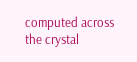computed across the crystal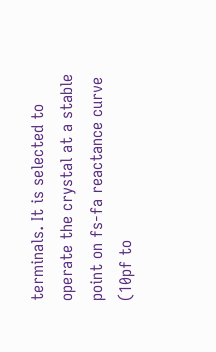terminals. It is selected to operate the crystal at a stable point on fs-fa reactance curve (10pf to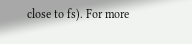close to fs). For more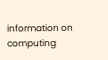information on computing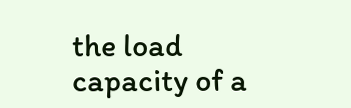the load capacity of a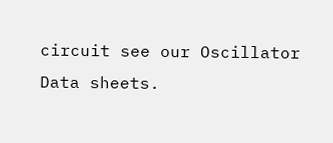circuit see our Oscillator Data sheets.